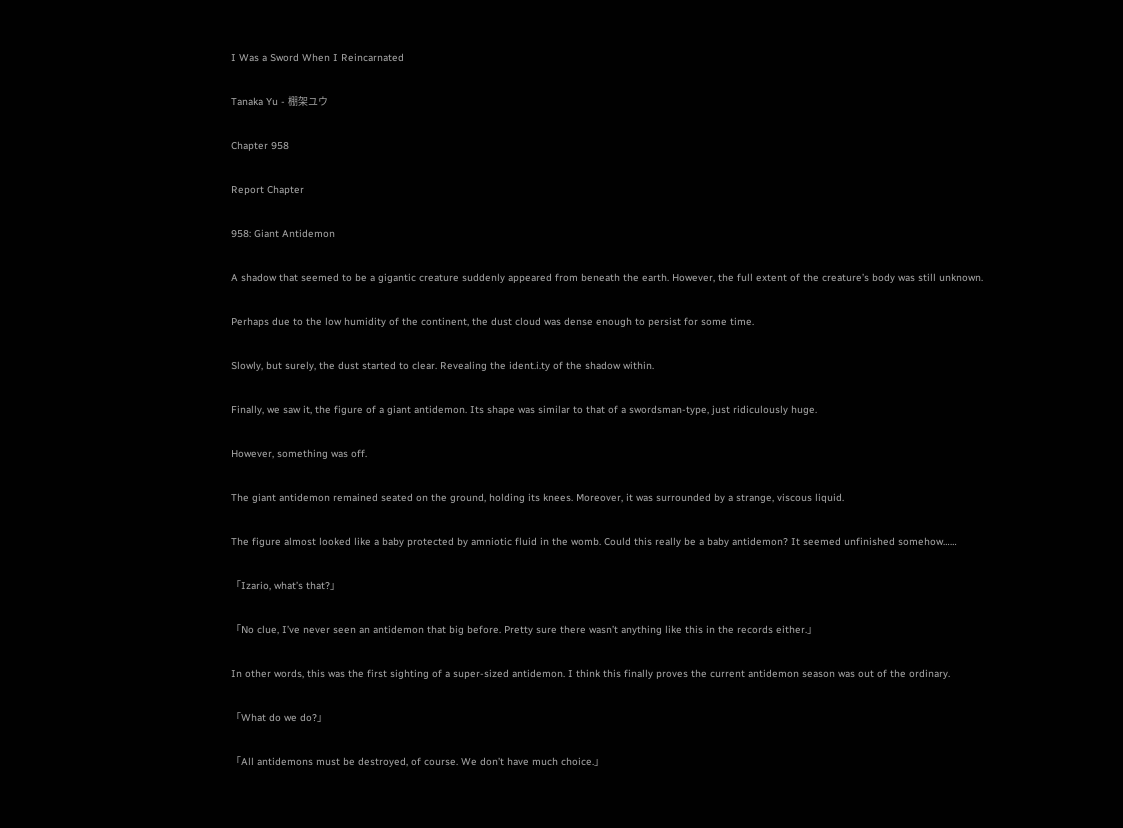I Was a Sword When I Reincarnated

Tanaka Yu - 棚架ユウ

Chapter 958

Report Chapter

958: Giant Antidemon

A shadow that seemed to be a gigantic creature suddenly appeared from beneath the earth. However, the full extent of the creature’s body was still unknown.

Perhaps due to the low humidity of the continent, the dust cloud was dense enough to persist for some time.

Slowly, but surely, the dust started to clear. Revealing the ident.i.ty of the shadow within.

Finally, we saw it, the figure of a giant antidemon. Its shape was similar to that of a swordsman-type, just ridiculously huge.

However, something was off.

The giant antidemon remained seated on the ground, holding its knees. Moreover, it was surrounded by a strange, viscous liquid.

The figure almost looked like a baby protected by amniotic fluid in the womb. Could this really be a baby antidemon? It seemed unfinished somehow……

「Izario, what’s that?」

「No clue, I’ve never seen an antidemon that big before. Pretty sure there wasn’t anything like this in the records either.」

In other words, this was the first sighting of a super-sized antidemon. I think this finally proves the current antidemon season was out of the ordinary.

「What do we do?」

「All antidemons must be destroyed, of course. We don’t have much choice.」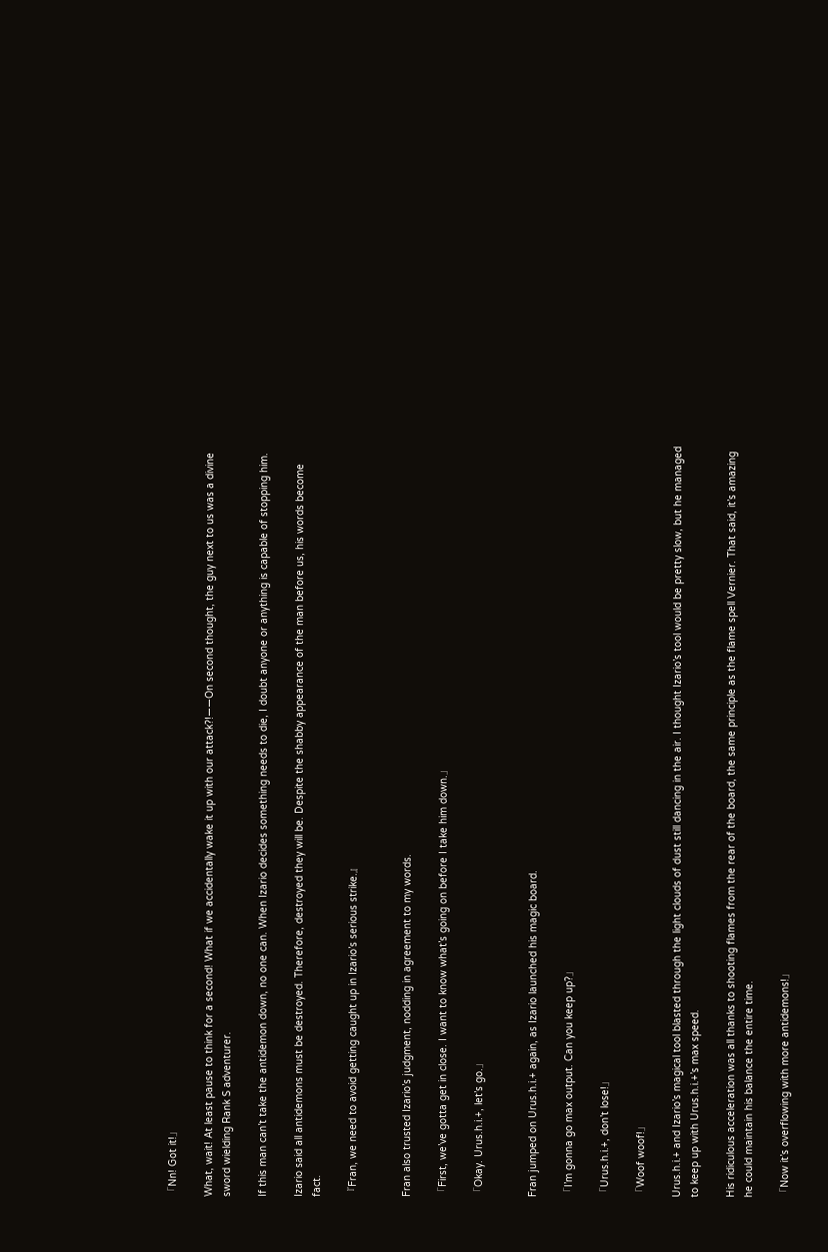「Nn! Got it!」

What, wait! At least pause to think for a second! What if we accidentally wake it up with our attack?!――On second thought, the guy next to us was a divine sword wielding Rank S adventurer.

If this man can’t take the antidemon down, no one can. When Izario decides something needs to die, I doubt anyone or anything is capable of stopping him.

Izario said all antidemons must be destroyed. Therefore, destroyed they will be. Despite the shabby appearance of the man before us, his words become fact.

『Fran, we need to avoid getting caught up in Izario’s serious strike.』


Fran also trusted Izario’s judgment, nodding in agreement to my words.

「First, we’ve gotta get in close. I want to know what’s going on before I take him down.」

「Okay. Urus.h.i.+, let’s go.」


Fran jumped on Urus.h.i.+ again, as Izario launched his magic board.

「I’m gonna go max output. Can you keep up?」

「Urus.h.i.+, don’t lose!」

「Woof woof!」

Urus.h.i.+ and Izario’s magical tool blasted through the light clouds of dust still dancing in the air. I thought Izario’s tool would be pretty slow, but he managed to keep up with Urus.h.i.+’s max speed.

His ridiculous acceleration was all thanks to shooting flames from the rear of the board, the same principle as the flame spell Vernier. That said, it’s amazing he could maintain his balance the entire time.

「Now it’s overflowing with more antidemons!」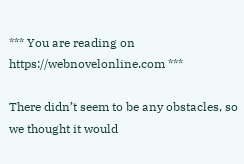*** You are reading on https://webnovelonline.com ***

There didn’t seem to be any obstacles, so we thought it would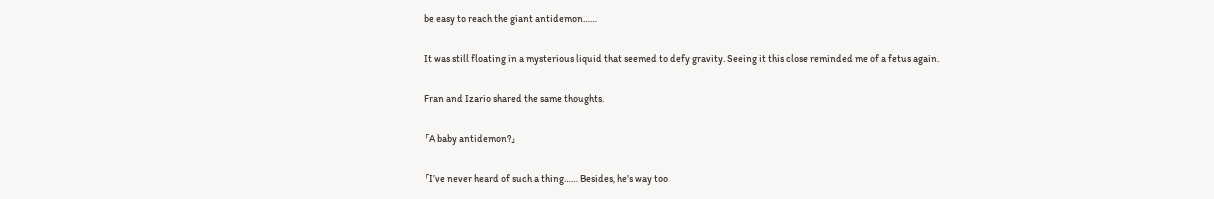be easy to reach the giant antidemon……

It was still floating in a mysterious liquid that seemed to defy gravity. Seeing it this close reminded me of a fetus again.

Fran and Izario shared the same thoughts.

「A baby antidemon?」

「I’ve never heard of such a thing…… Besides, he’s way too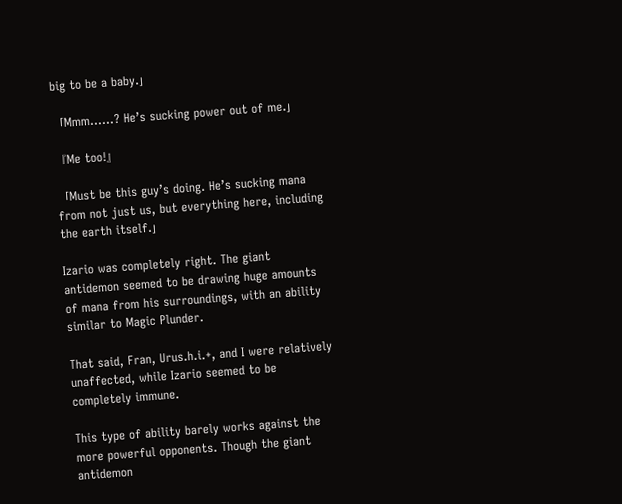big to be a baby.」

「Mmm……? He’s sucking power out of me.」

『Me too!』

「Must be this guy’s doing. He’s sucking mana from not just us, but everything here, including the earth itself.」

Izario was completely right. The giant antidemon seemed to be drawing huge amounts of mana from his surroundings, with an ability similar to Magic Plunder.

That said, Fran, Urus.h.i.+, and I were relatively unaffected, while Izario seemed to be completely immune.

This type of ability barely works against the more powerful opponents. Though the giant antidemon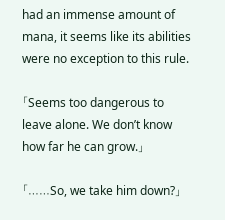had an immense amount of mana, it seems like its abilities were no exception to this rule.

「Seems too dangerous to leave alone. We don’t know how far he can grow.」

「……So, we take him down?」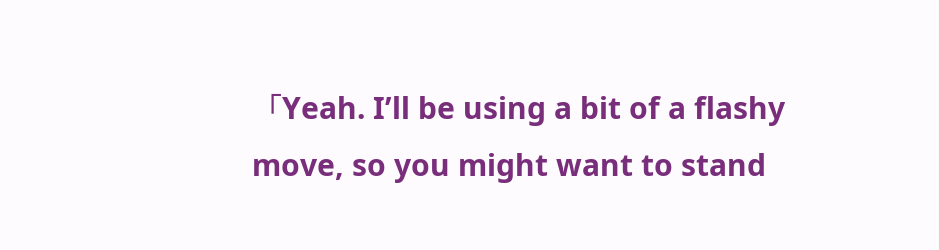「Yeah. I’ll be using a bit of a flashy move, so you might want to stand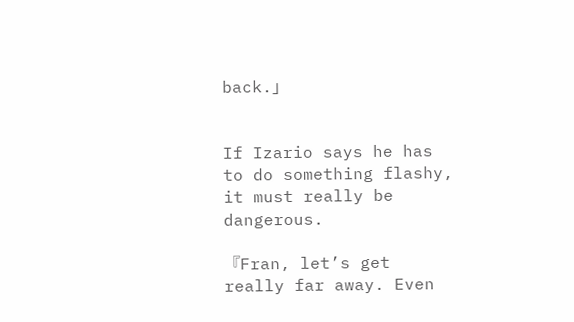back.」


If Izario says he has to do something flashy, it must really be dangerous.

『Fran, let’s get really far away. Even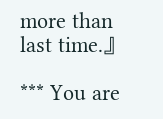more than last time.』

*** You are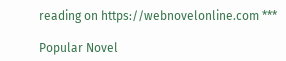reading on https://webnovelonline.com ***

Popular Novel